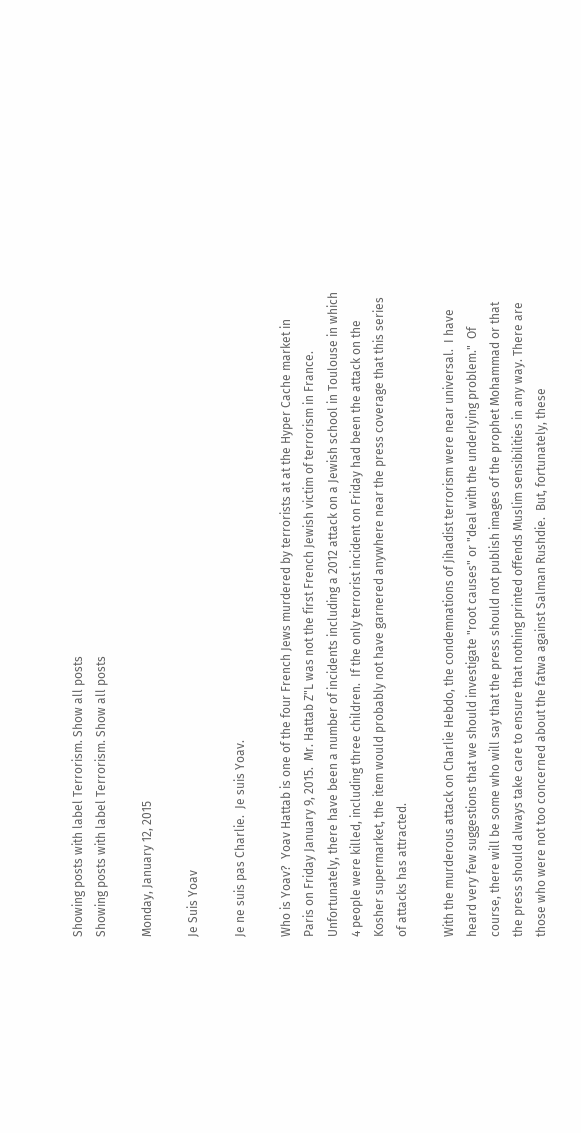Showing posts with label Terrorism. Show all posts
Showing posts with label Terrorism. Show all posts

Monday, January 12, 2015

Je Suis Yoav

Je ne suis pas Charlie.  Je suis Yoav.

Who is Yoav?  Yoav Hattab is one of the four French Jews murdered by terrorists at at the Hyper Cache market in Paris on Friday January 9, 2015.  Mr. Hattab Z"L was not the first French Jewish victim of terrorism in France.  Unfortunately, there have been a number of incidents including a 2012 attack on a Jewish school in Toulouse in which 4 people were killed, including three children.  If the only terrorist incident on Friday had been the attack on the Kosher supermarket, the item would probably not have garnered anywhere near the press coverage that this series of attacks has attracted.

With the murderous attack on Charlie Hebdo, the condemnations of Jihadist terrorism were near universal.  I have heard very few suggestions that we should investigate "root causes" or "deal with the underlying problem."  Of course, there will be some who will say that the press should not publish images of the prophet Mohammad or that the press should always take care to ensure that nothing printed offends Muslim sensibilities in any way. There are those who were not too concerned about the fatwa against Salman Rushdie.  But, fortunately, these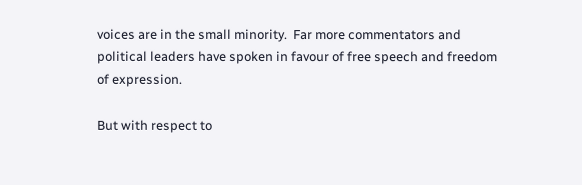voices are in the small minority.  Far more commentators and political leaders have spoken in favour of free speech and freedom of expression.

But with respect to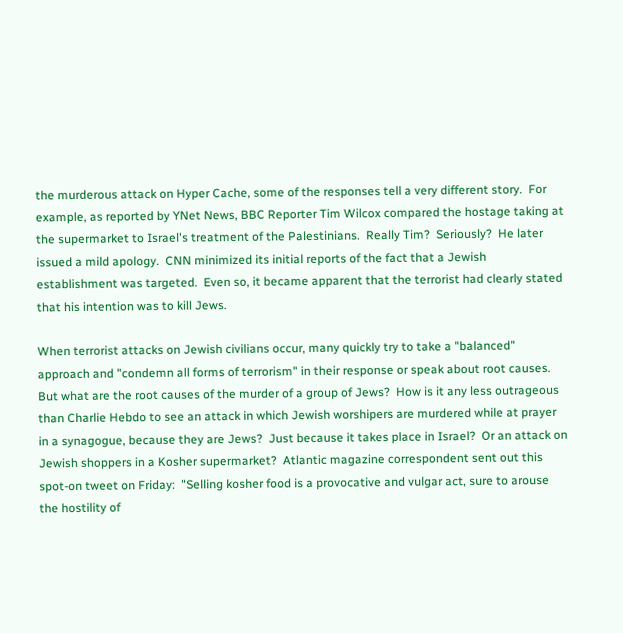the murderous attack on Hyper Cache, some of the responses tell a very different story.  For example, as reported by YNet News, BBC Reporter Tim Wilcox compared the hostage taking at the supermarket to Israel's treatment of the Palestinians.  Really Tim?  Seriously?  He later issued a mild apology.  CNN minimized its initial reports of the fact that a Jewish establishment was targeted.  Even so, it became apparent that the terrorist had clearly stated that his intention was to kill Jews.

When terrorist attacks on Jewish civilians occur, many quickly try to take a "balanced" approach and "condemn all forms of terrorism" in their response or speak about root causes.  But what are the root causes of the murder of a group of Jews?  How is it any less outrageous than Charlie Hebdo to see an attack in which Jewish worshipers are murdered while at prayer in a synagogue, because they are Jews?  Just because it takes place in Israel?  Or an attack on Jewish shoppers in a Kosher supermarket?  Atlantic magazine correspondent sent out this spot-on tweet on Friday:  "Selling kosher food is a provocative and vulgar act, sure to arouse the hostility of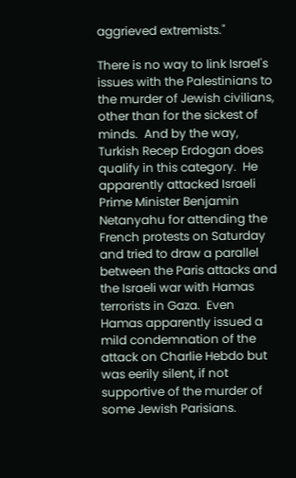aggrieved extremists."

There is no way to link Israel's issues with the Palestinians to the murder of Jewish civilians, other than for the sickest of minds.  And by the way, Turkish Recep Erdogan does qualify in this category.  He apparently attacked Israeli Prime Minister Benjamin Netanyahu for attending the French protests on Saturday and tried to draw a parallel between the Paris attacks and the Israeli war with Hamas terrorists in Gaza.  Even Hamas apparently issued a mild condemnation of the attack on Charlie Hebdo but was eerily silent, if not supportive of the murder of some Jewish Parisians.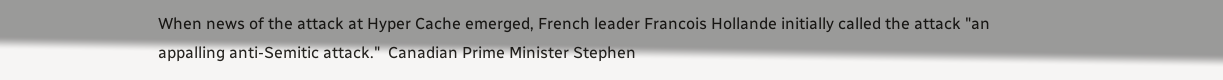When news of the attack at Hyper Cache emerged, French leader Francois Hollande initially called the attack "an appalling anti-Semitic attack."  Canadian Prime Minister Stephen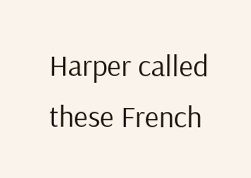Harper called these French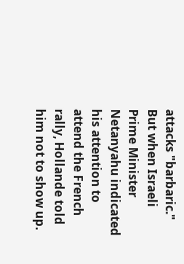attacks "barbaric."  But when Israeli Prime Minister Netanyahu indicated his attention to attend the French rally, Hollande told him not to show up.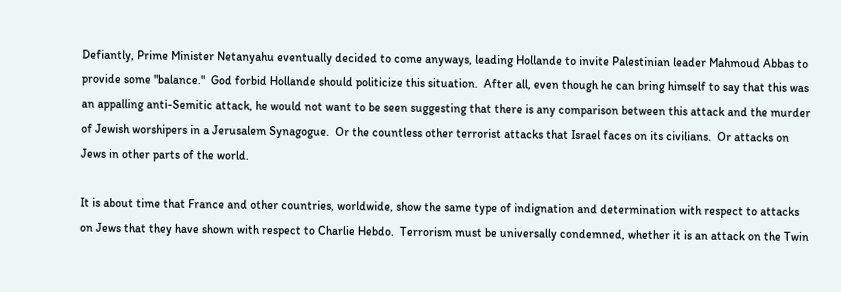Defiantly, Prime Minister Netanyahu eventually decided to come anyways, leading Hollande to invite Palestinian leader Mahmoud Abbas to provide some "balance."  God forbid Hollande should politicize this situation.  After all, even though he can bring himself to say that this was an appalling anti-Semitic attack, he would not want to be seen suggesting that there is any comparison between this attack and the murder of Jewish worshipers in a Jerusalem Synagogue.  Or the countless other terrorist attacks that Israel faces on its civilians.  Or attacks on Jews in other parts of the world.

It is about time that France and other countries, worldwide, show the same type of indignation and determination with respect to attacks on Jews that they have shown with respect to Charlie Hebdo.  Terrorism must be universally condemned, whether it is an attack on the Twin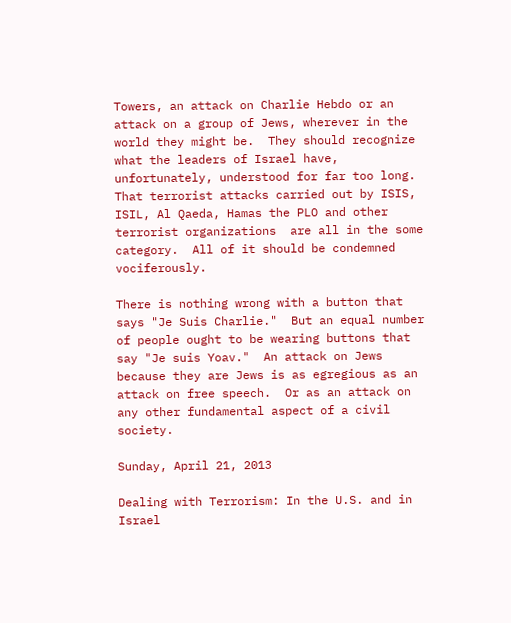Towers, an attack on Charlie Hebdo or an attack on a group of Jews, wherever in the world they might be.  They should recognize what the leaders of Israel have, unfortunately, understood for far too long.  That terrorist attacks carried out by ISIS, ISIL, Al Qaeda, Hamas the PLO and other terrorist organizations  are all in the some category.  All of it should be condemned vociferously.

There is nothing wrong with a button that says "Je Suis Charlie."  But an equal number of people ought to be wearing buttons that say "Je suis Yoav."  An attack on Jews because they are Jews is as egregious as an attack on free speech.  Or as an attack on any other fundamental aspect of a civil society.

Sunday, April 21, 2013

Dealing with Terrorism: In the U.S. and in Israel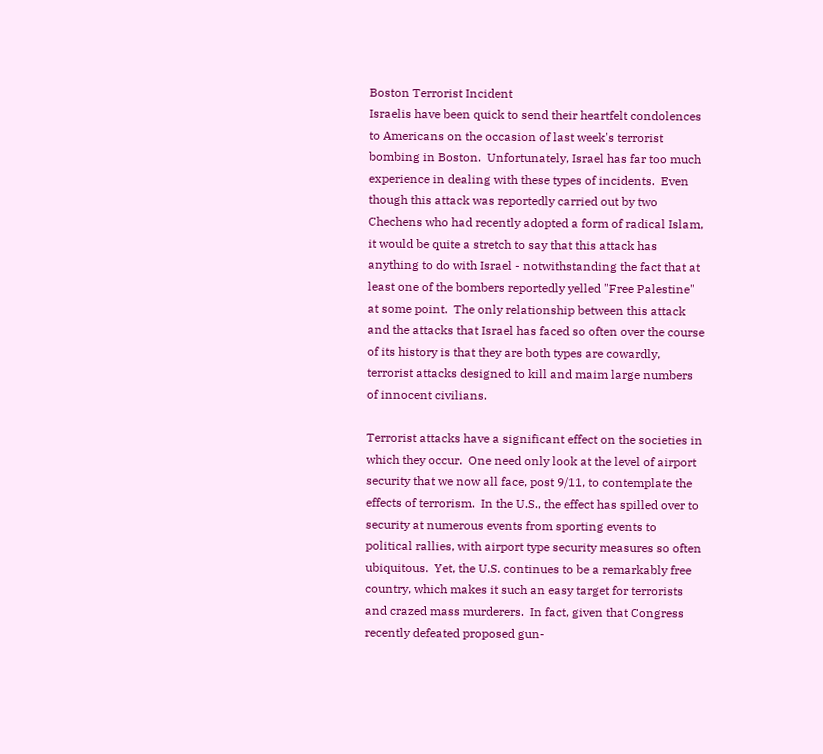Boston Terrorist Incident
Israelis have been quick to send their heartfelt condolences to Americans on the occasion of last week's terrorist bombing in Boston.  Unfortunately, Israel has far too much experience in dealing with these types of incidents.  Even though this attack was reportedly carried out by two Chechens who had recently adopted a form of radical Islam, it would be quite a stretch to say that this attack has anything to do with Israel - notwithstanding the fact that at least one of the bombers reportedly yelled "Free Palestine" at some point.  The only relationship between this attack and the attacks that Israel has faced so often over the course of its history is that they are both types are cowardly, terrorist attacks designed to kill and maim large numbers of innocent civilians.

Terrorist attacks have a significant effect on the societies in which they occur.  One need only look at the level of airport security that we now all face, post 9/11, to contemplate the effects of terrorism.  In the U.S., the effect has spilled over to security at numerous events from sporting events to political rallies, with airport type security measures so often ubiquitous.  Yet, the U.S. continues to be a remarkably free country, which makes it such an easy target for terrorists and crazed mass murderers.  In fact, given that Congress recently defeated proposed gun-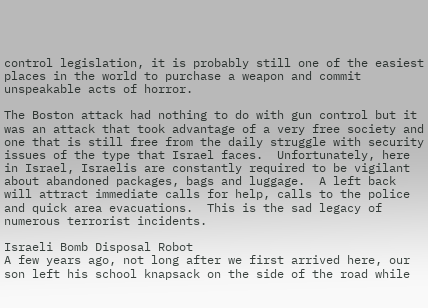control legislation, it is probably still one of the easiest places in the world to purchase a weapon and commit unspeakable acts of horror.

The Boston attack had nothing to do with gun control but it was an attack that took advantage of a very free society and one that is still free from the daily struggle with security issues of the type that Israel faces.  Unfortunately, here in Israel, Israelis are constantly required to be vigilant about abandoned packages, bags and luggage.  A left back will attract immediate calls for help, calls to the police and quick area evacuations.  This is the sad legacy of numerous terrorist incidents.

Israeli Bomb Disposal Robot
A few years ago, not long after we first arrived here, our son left his school knapsack on the side of the road while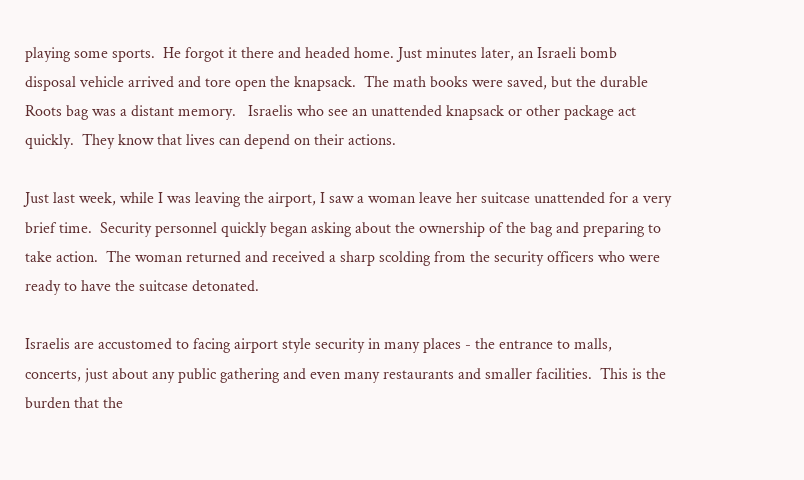playing some sports.  He forgot it there and headed home. Just minutes later, an Israeli bomb disposal vehicle arrived and tore open the knapsack.  The math books were saved, but the durable Roots bag was a distant memory.   Israelis who see an unattended knapsack or other package act quickly.  They know that lives can depend on their actions.

Just last week, while I was leaving the airport, I saw a woman leave her suitcase unattended for a very brief time.  Security personnel quickly began asking about the ownership of the bag and preparing to take action.  The woman returned and received a sharp scolding from the security officers who were ready to have the suitcase detonated.

Israelis are accustomed to facing airport style security in many places - the entrance to malls, concerts, just about any public gathering and even many restaurants and smaller facilities.  This is the burden that the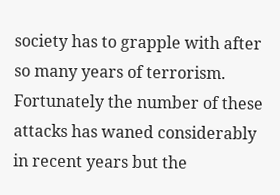society has to grapple with after so many years of terrorism.  Fortunately the number of these attacks has waned considerably in recent years but the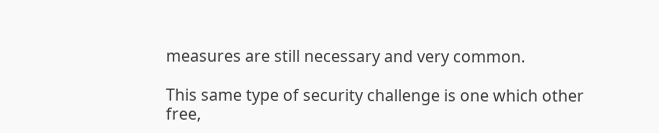measures are still necessary and very common.

This same type of security challenge is one which other free,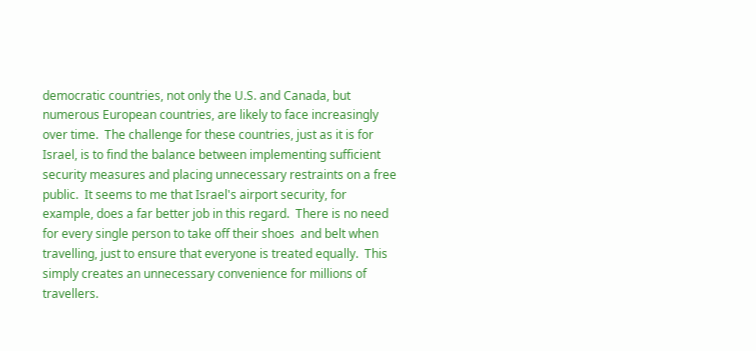democratic countries, not only the U.S. and Canada, but numerous European countries, are likely to face increasingly over time.  The challenge for these countries, just as it is for Israel, is to find the balance between implementing sufficient security measures and placing unnecessary restraints on a free public.  It seems to me that Israel's airport security, for example, does a far better job in this regard.  There is no need for every single person to take off their shoes  and belt when travelling, just to ensure that everyone is treated equally.  This simply creates an unnecessary convenience for millions of travellers.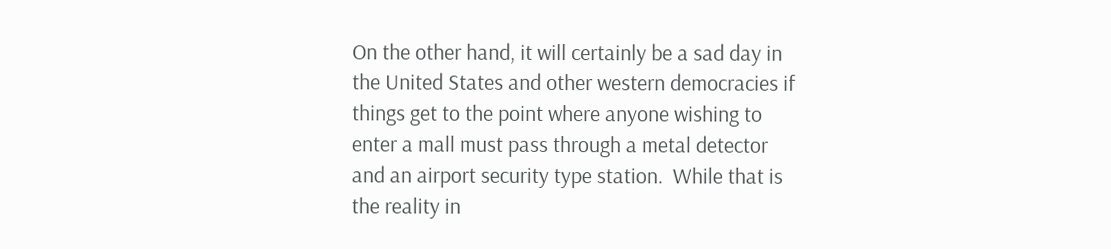On the other hand, it will certainly be a sad day in the United States and other western democracies if things get to the point where anyone wishing to enter a mall must pass through a metal detector and an airport security type station.  While that is the reality in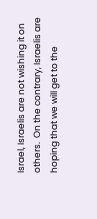Israel, Israelis are not wishing it on others.  On the contrary, Israelis are hoping that we will get to the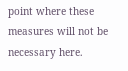point where these measures will not be necessary here.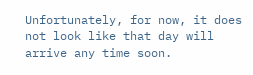Unfortunately, for now, it does not look like that day will arrive any time soon.